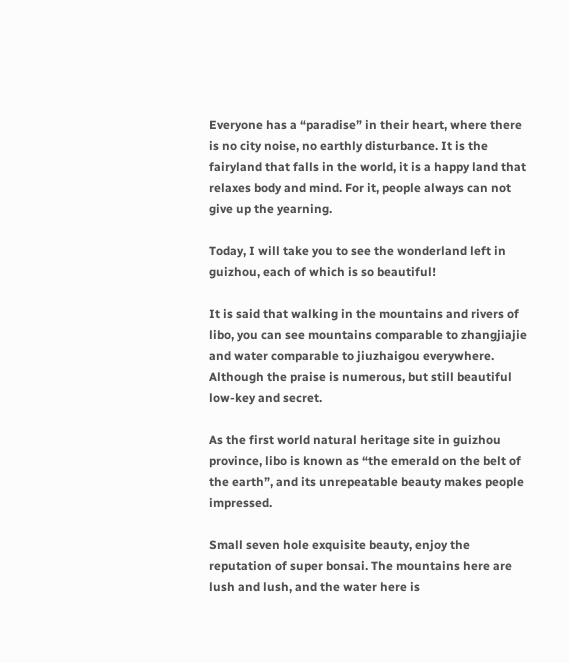Everyone has a “paradise” in their heart, where there is no city noise, no earthly disturbance. It is the fairyland that falls in the world, it is a happy land that relaxes body and mind. For it, people always can not give up the yearning.

Today, I will take you to see the wonderland left in guizhou, each of which is so beautiful!

It is said that walking in the mountains and rivers of libo, you can see mountains comparable to zhangjiajie and water comparable to jiuzhaigou everywhere. Although the praise is numerous, but still beautiful low-key and secret.

As the first world natural heritage site in guizhou province, libo is known as “the emerald on the belt of the earth”, and its unrepeatable beauty makes people impressed.

Small seven hole exquisite beauty, enjoy the reputation of super bonsai. The mountains here are lush and lush, and the water here is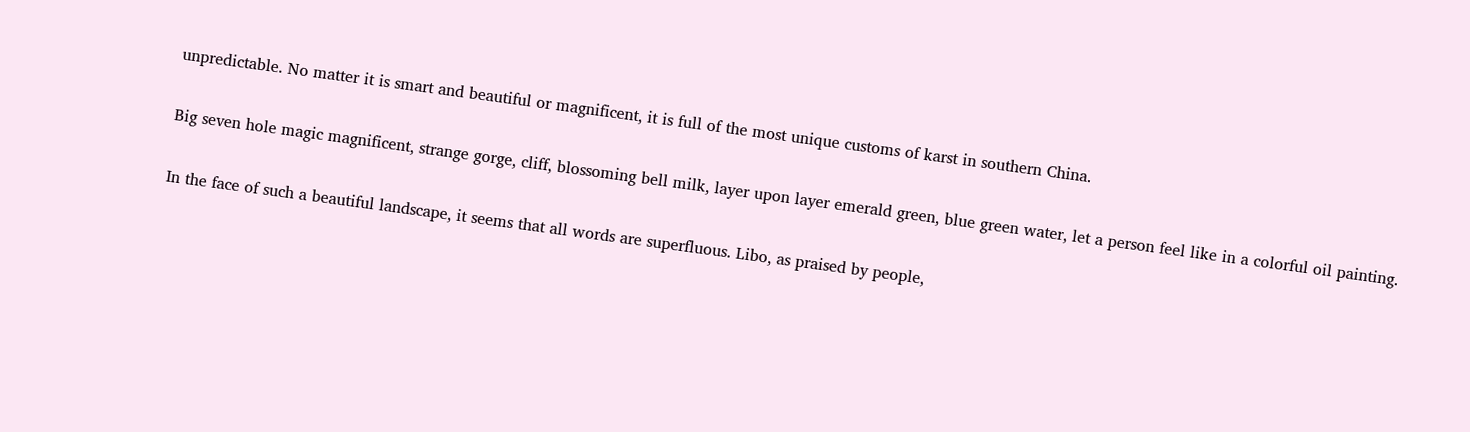unpredictable. No matter it is smart and beautiful or magnificent, it is full of the most unique customs of karst in southern China.

Big seven hole magic magnificent, strange gorge, cliff, blossoming bell milk, layer upon layer emerald green, blue green water, let a person feel like in a colorful oil painting.

In the face of such a beautiful landscape, it seems that all words are superfluous. Libo, as praised by people,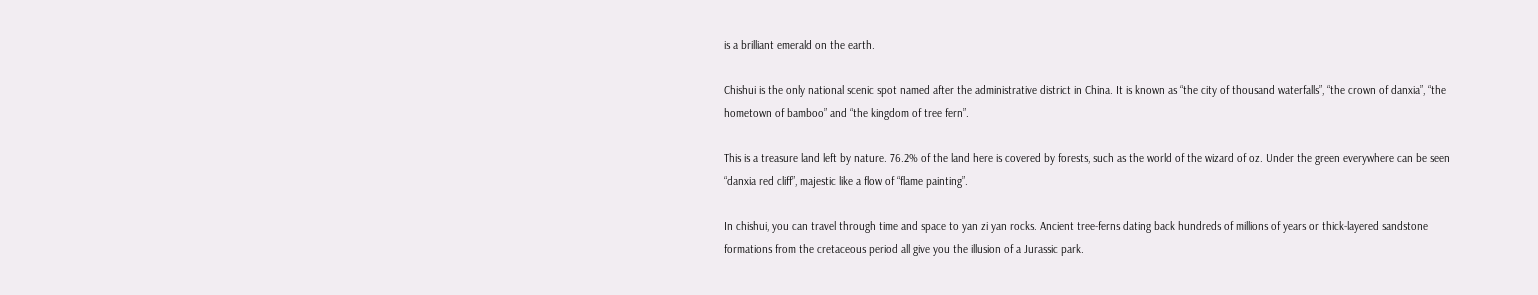is a brilliant emerald on the earth.

Chishui is the only national scenic spot named after the administrative district in China. It is known as “the city of thousand waterfalls”, “the crown of danxia”, “the hometown of bamboo” and “the kingdom of tree fern”.

This is a treasure land left by nature. 76.2% of the land here is covered by forests, such as the world of the wizard of oz. Under the green everywhere can be seen “danxia red cliff”, majestic like a flow of “flame painting”.

In chishui, you can travel through time and space to yan zi yan rocks. Ancient tree-ferns dating back hundreds of millions of years or thick-layered sandstone formations from the cretaceous period all give you the illusion of a Jurassic park.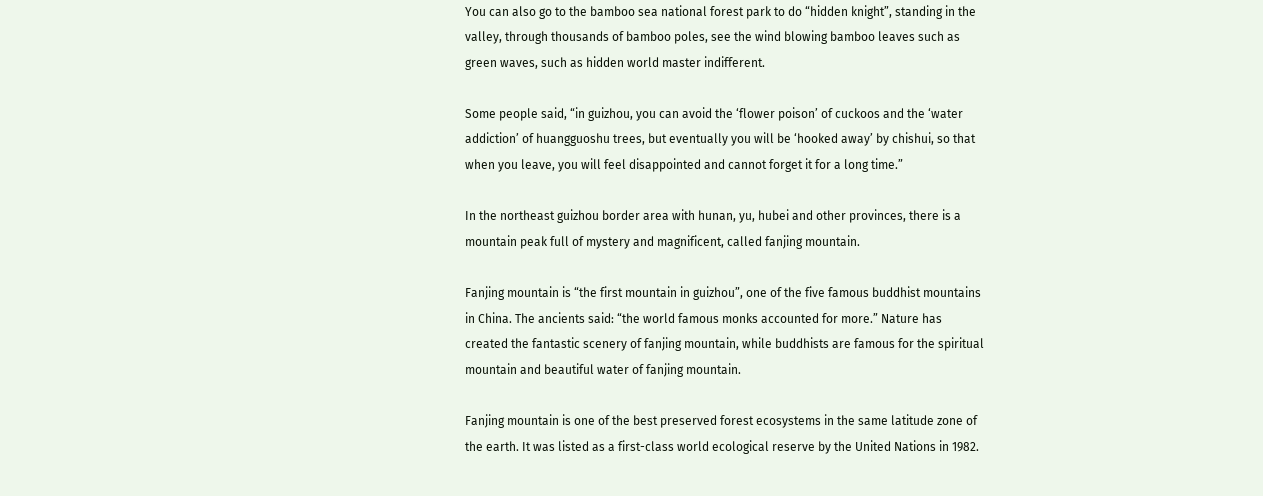You can also go to the bamboo sea national forest park to do “hidden knight”, standing in the valley, through thousands of bamboo poles, see the wind blowing bamboo leaves such as green waves, such as hidden world master indifferent.

Some people said, “in guizhou, you can avoid the ‘flower poison’ of cuckoos and the ‘water addiction’ of huangguoshu trees, but eventually you will be ‘hooked away’ by chishui, so that when you leave, you will feel disappointed and cannot forget it for a long time.”

In the northeast guizhou border area with hunan, yu, hubei and other provinces, there is a mountain peak full of mystery and magnificent, called fanjing mountain.

Fanjing mountain is “the first mountain in guizhou”, one of the five famous buddhist mountains in China. The ancients said: “the world famous monks accounted for more.” Nature has created the fantastic scenery of fanjing mountain, while buddhists are famous for the spiritual mountain and beautiful water of fanjing mountain.

Fanjing mountain is one of the best preserved forest ecosystems in the same latitude zone of the earth. It was listed as a first-class world ecological reserve by the United Nations in 1982.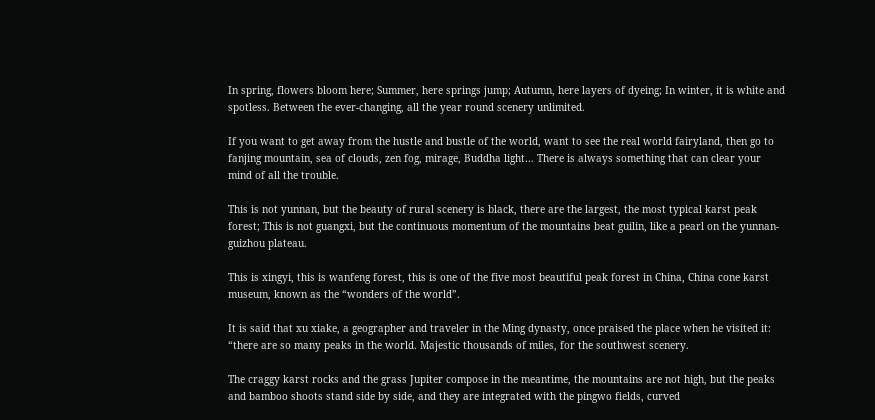In spring, flowers bloom here; Summer, here springs jump; Autumn, here layers of dyeing; In winter, it is white and spotless. Between the ever-changing, all the year round scenery unlimited.

If you want to get away from the hustle and bustle of the world, want to see the real world fairyland, then go to fanjing mountain, sea of clouds, zen fog, mirage, Buddha light… There is always something that can clear your mind of all the trouble.

This is not yunnan, but the beauty of rural scenery is black, there are the largest, the most typical karst peak forest; This is not guangxi, but the continuous momentum of the mountains beat guilin, like a pearl on the yunnan-guizhou plateau.

This is xingyi, this is wanfeng forest, this is one of the five most beautiful peak forest in China, China cone karst museum, known as the “wonders of the world”.

It is said that xu xiake, a geographer and traveler in the Ming dynasty, once praised the place when he visited it: “there are so many peaks in the world. Majestic thousands of miles, for the southwest scenery.

The craggy karst rocks and the grass Jupiter compose in the meantime, the mountains are not high, but the peaks and bamboo shoots stand side by side, and they are integrated with the pingwo fields, curved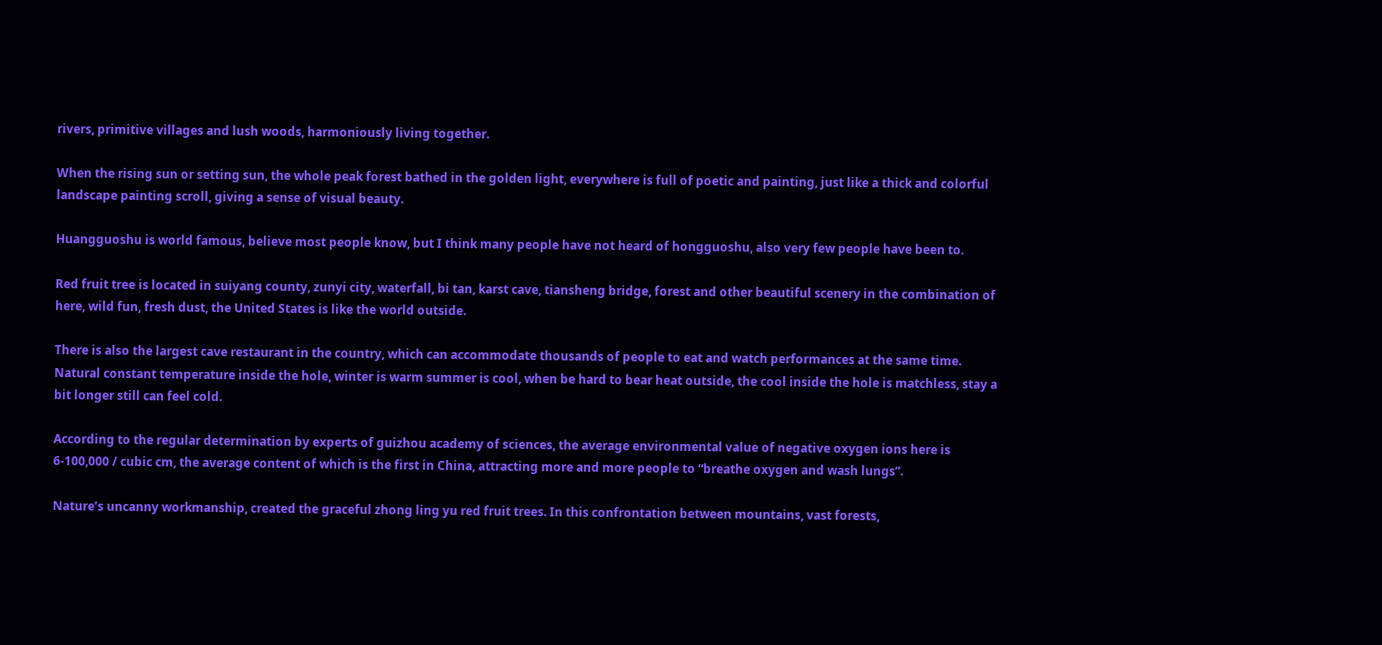rivers, primitive villages and lush woods, harmoniously living together.

When the rising sun or setting sun, the whole peak forest bathed in the golden light, everywhere is full of poetic and painting, just like a thick and colorful landscape painting scroll, giving a sense of visual beauty.

Huangguoshu is world famous, believe most people know, but I think many people have not heard of hongguoshu, also very few people have been to.

Red fruit tree is located in suiyang county, zunyi city, waterfall, bi tan, karst cave, tiansheng bridge, forest and other beautiful scenery in the combination of here, wild fun, fresh dust, the United States is like the world outside.

There is also the largest cave restaurant in the country, which can accommodate thousands of people to eat and watch performances at the same time. Natural constant temperature inside the hole, winter is warm summer is cool, when be hard to bear heat outside, the cool inside the hole is matchless, stay a bit longer still can feel cold.

According to the regular determination by experts of guizhou academy of sciences, the average environmental value of negative oxygen ions here is 6-100,000 / cubic cm, the average content of which is the first in China, attracting more and more people to “breathe oxygen and wash lungs”.

Nature’s uncanny workmanship, created the graceful zhong ling yu red fruit trees. In this confrontation between mountains, vast forests,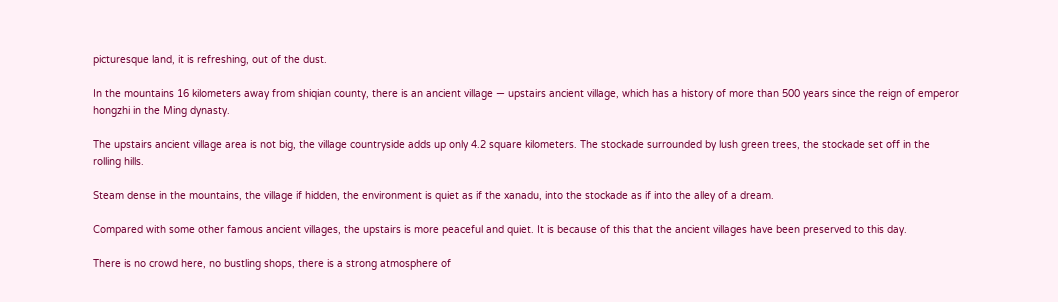picturesque land, it is refreshing, out of the dust.

In the mountains 16 kilometers away from shiqian county, there is an ancient village — upstairs ancient village, which has a history of more than 500 years since the reign of emperor hongzhi in the Ming dynasty.

The upstairs ancient village area is not big, the village countryside adds up only 4.2 square kilometers. The stockade surrounded by lush green trees, the stockade set off in the rolling hills.

Steam dense in the mountains, the village if hidden, the environment is quiet as if the xanadu, into the stockade as if into the alley of a dream.

Compared with some other famous ancient villages, the upstairs is more peaceful and quiet. It is because of this that the ancient villages have been preserved to this day.

There is no crowd here, no bustling shops, there is a strong atmosphere of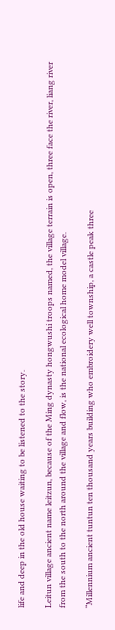life and deep in the old house waiting to be listened to the story.

Leitun village ancient name leitzun, because of the Ming dynasty hongwushi troops named, the village terrain is open, three face the river, liang river from the south to the north around the village and flow, is the national ecological home model village.

“Millennium ancient tuntun ten thousand years building who embroidery well township, a castle peak three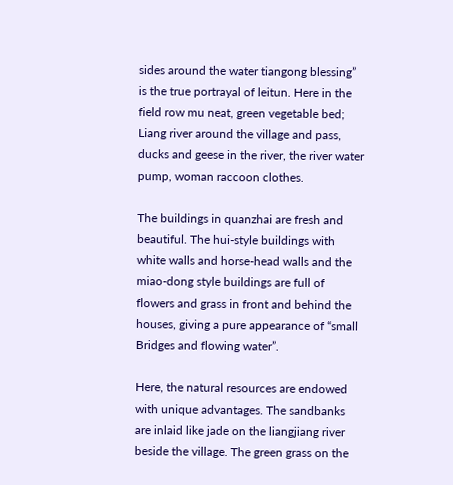sides around the water tiangong blessing” is the true portrayal of leitun. Here in the field row mu neat, green vegetable bed; Liang river around the village and pass, ducks and geese in the river, the river water pump, woman raccoon clothes.

The buildings in quanzhai are fresh and beautiful. The hui-style buildings with white walls and horse-head walls and the miao-dong style buildings are full of flowers and grass in front and behind the houses, giving a pure appearance of “small Bridges and flowing water”.

Here, the natural resources are endowed with unique advantages. The sandbanks are inlaid like jade on the liangjiang river beside the village. The green grass on the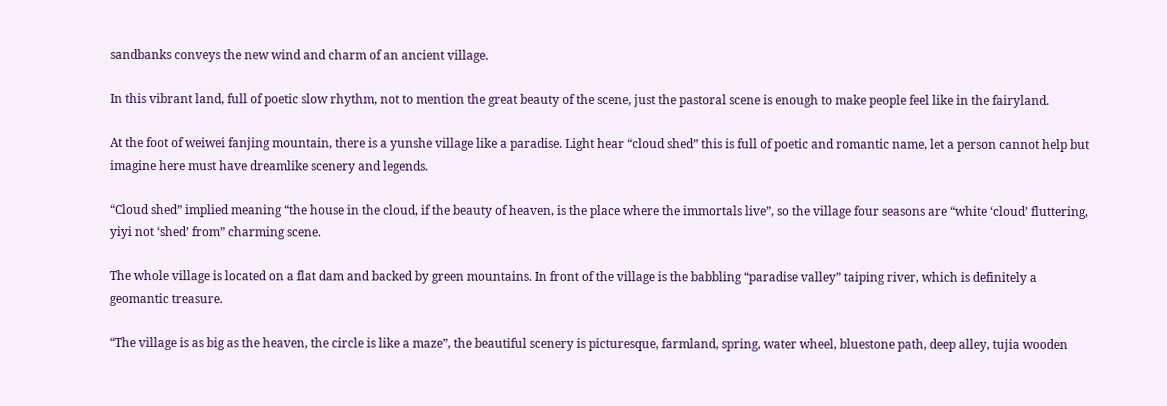sandbanks conveys the new wind and charm of an ancient village.

In this vibrant land, full of poetic slow rhythm, not to mention the great beauty of the scene, just the pastoral scene is enough to make people feel like in the fairyland.

At the foot of weiwei fanjing mountain, there is a yunshe village like a paradise. Light hear “cloud shed” this is full of poetic and romantic name, let a person cannot help but imagine here must have dreamlike scenery and legends.

“Cloud shed” implied meaning “the house in the cloud, if the beauty of heaven, is the place where the immortals live”, so the village four seasons are “white ‘cloud’ fluttering, yiyi not ‘shed’ from” charming scene.

The whole village is located on a flat dam and backed by green mountains. In front of the village is the babbling “paradise valley” taiping river, which is definitely a geomantic treasure.

“The village is as big as the heaven, the circle is like a maze”, the beautiful scenery is picturesque, farmland, spring, water wheel, bluestone path, deep alley, tujia wooden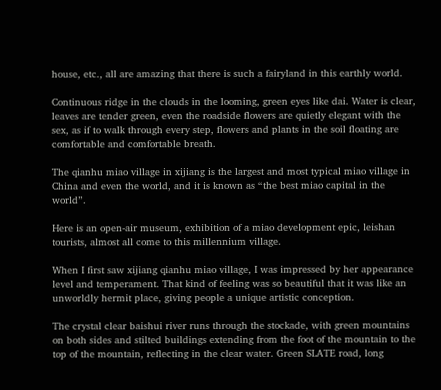house, etc., all are amazing that there is such a fairyland in this earthly world.

Continuous ridge in the clouds in the looming, green eyes like dai. Water is clear, leaves are tender green, even the roadside flowers are quietly elegant with the sex, as if to walk through every step, flowers and plants in the soil floating are comfortable and comfortable breath.

The qianhu miao village in xijiang is the largest and most typical miao village in China and even the world, and it is known as “the best miao capital in the world”.

Here is an open-air museum, exhibition of a miao development epic, leishan tourists, almost all come to this millennium village.

When I first saw xijiang qianhu miao village, I was impressed by her appearance level and temperament. That kind of feeling was so beautiful that it was like an unworldly hermit place, giving people a unique artistic conception.

The crystal clear baishui river runs through the stockade, with green mountains on both sides and stilted buildings extending from the foot of the mountain to the top of the mountain, reflecting in the clear water. Green SLATE road, long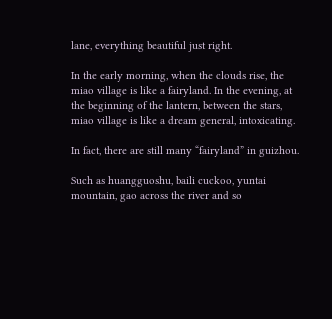lane, everything beautiful just right.

In the early morning, when the clouds rise, the miao village is like a fairyland. In the evening, at the beginning of the lantern, between the stars, miao village is like a dream general, intoxicating.

In fact, there are still many “fairyland” in guizhou.

Such as huangguoshu, baili cuckoo, yuntai mountain, gao across the river and so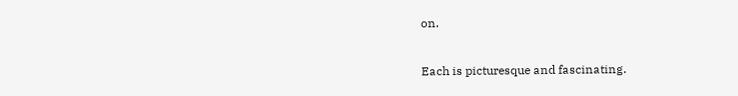on.

Each is picturesque and fascinating.